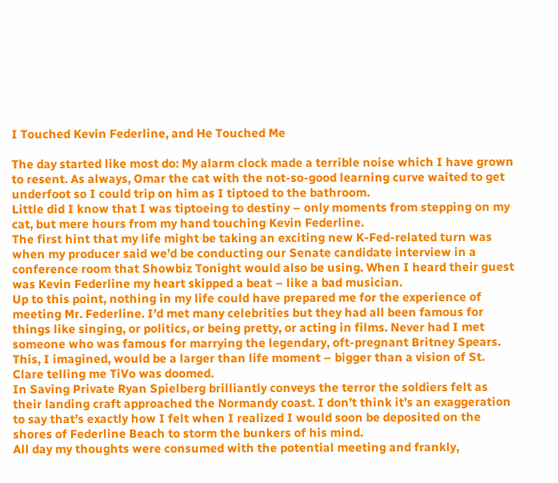I Touched Kevin Federline, and He Touched Me

The day started like most do: My alarm clock made a terrible noise which I have grown to resent. As always, Omar the cat with the not-so-good learning curve waited to get underfoot so I could trip on him as I tiptoed to the bathroom.
Little did I know that I was tiptoeing to destiny – only moments from stepping on my cat, but mere hours from my hand touching Kevin Federline.
The first hint that my life might be taking an exciting new K-Fed-related turn was when my producer said we’d be conducting our Senate candidate interview in a conference room that Showbiz Tonight would also be using. When I heard their guest was Kevin Federline my heart skipped a beat – like a bad musician.
Up to this point, nothing in my life could have prepared me for the experience of meeting Mr. Federline. I’d met many celebrities but they had all been famous for things like singing, or politics, or being pretty, or acting in films. Never had I met someone who was famous for marrying the legendary, oft-pregnant Britney Spears. This, I imagined, would be a larger than life moment – bigger than a vision of St. Clare telling me TiVo was doomed.
In Saving Private Ryan Spielberg brilliantly conveys the terror the soldiers felt as their landing craft approached the Normandy coast. I don’t think it’s an exaggeration to say that’s exactly how I felt when I realized I would soon be deposited on the shores of Federline Beach to storm the bunkers of his mind.
All day my thoughts were consumed with the potential meeting and frankly,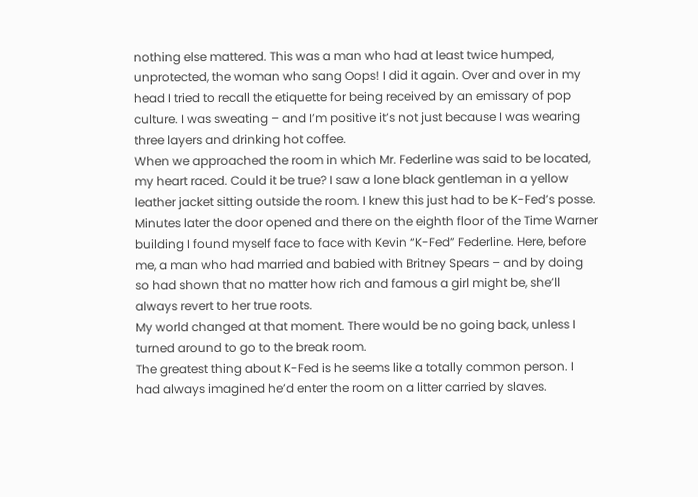nothing else mattered. This was a man who had at least twice humped, unprotected, the woman who sang Oops! I did it again. Over and over in my head I tried to recall the etiquette for being received by an emissary of pop culture. I was sweating – and I’m positive it’s not just because I was wearing three layers and drinking hot coffee.
When we approached the room in which Mr. Federline was said to be located, my heart raced. Could it be true? I saw a lone black gentleman in a yellow leather jacket sitting outside the room. I knew this just had to be K-Fed’s posse.
Minutes later the door opened and there on the eighth floor of the Time Warner building I found myself face to face with Kevin “K-Fed” Federline. Here, before me, a man who had married and babied with Britney Spears – and by doing so had shown that no matter how rich and famous a girl might be, she’ll always revert to her true roots.
My world changed at that moment. There would be no going back, unless I turned around to go to the break room.
The greatest thing about K-Fed is he seems like a totally common person. I had always imagined he’d enter the room on a litter carried by slaves.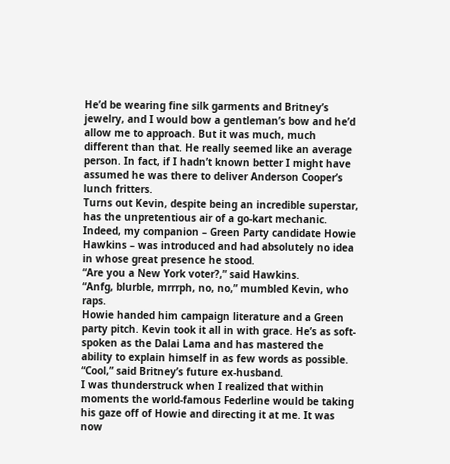He’d be wearing fine silk garments and Britney’s jewelry, and I would bow a gentleman’s bow and he’d allow me to approach. But it was much, much different than that. He really seemed like an average person. In fact, if I hadn’t known better I might have assumed he was there to deliver Anderson Cooper’s lunch fritters.
Turns out Kevin, despite being an incredible superstar, has the unpretentious air of a go-kart mechanic.
Indeed, my companion – Green Party candidate Howie Hawkins – was introduced and had absolutely no idea in whose great presence he stood.
“Are you a New York voter?,” said Hawkins.
“Anfg, blurble, mrrrph, no, no,” mumbled Kevin, who raps.
Howie handed him campaign literature and a Green party pitch. Kevin took it all in with grace. He’s as soft-spoken as the Dalai Lama and has mastered the ability to explain himself in as few words as possible.
“Cool,” said Britney’s future ex-husband.
I was thunderstruck when I realized that within moments the world-famous Federline would be taking his gaze off of Howie and directing it at me. It was now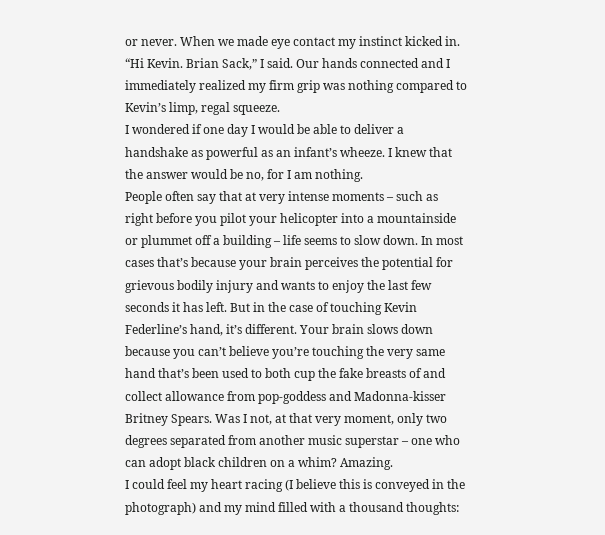or never. When we made eye contact my instinct kicked in. “Hi Kevin. Brian Sack,” I said. Our hands connected and I immediately realized my firm grip was nothing compared to Kevin’s limp, regal squeeze.
I wondered if one day I would be able to deliver a handshake as powerful as an infant’s wheeze. I knew that the answer would be no, for I am nothing.
People often say that at very intense moments – such as right before you pilot your helicopter into a mountainside or plummet off a building – life seems to slow down. In most cases that’s because your brain perceives the potential for grievous bodily injury and wants to enjoy the last few seconds it has left. But in the case of touching Kevin Federline’s hand, it’s different. Your brain slows down because you can’t believe you’re touching the very same hand that’s been used to both cup the fake breasts of and collect allowance from pop-goddess and Madonna-kisser Britney Spears. Was I not, at that very moment, only two degrees separated from another music superstar – one who can adopt black children on a whim? Amazing.
I could feel my heart racing (I believe this is conveyed in the photograph) and my mind filled with a thousand thoughts: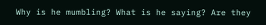Why is he mumbling? What is he saying? Are they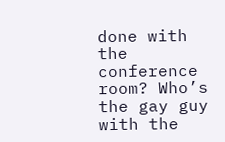done with the conference room? Who’s the gay guy with the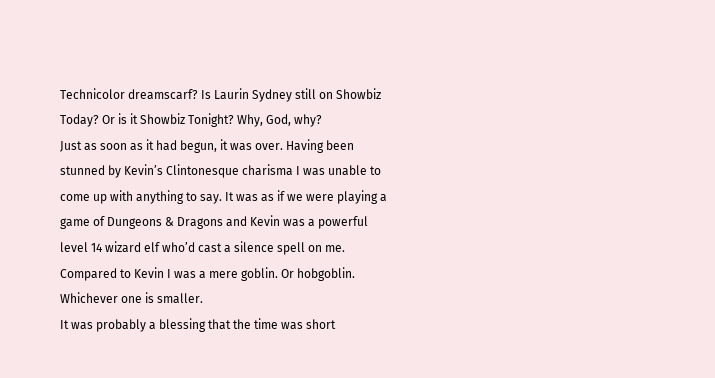Technicolor dreamscarf? Is Laurin Sydney still on Showbiz Today? Or is it Showbiz Tonight? Why, God, why?
Just as soon as it had begun, it was over. Having been stunned by Kevin’s Clintonesque charisma I was unable to come up with anything to say. It was as if we were playing a game of Dungeons & Dragons and Kevin was a powerful level 14 wizard elf who’d cast a silence spell on me. Compared to Kevin I was a mere goblin. Or hobgoblin. Whichever one is smaller.
It was probably a blessing that the time was short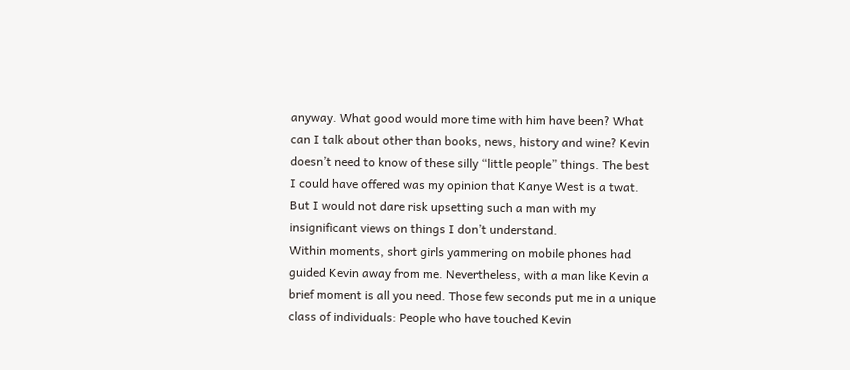anyway. What good would more time with him have been? What can I talk about other than books, news, history and wine? Kevin doesn’t need to know of these silly “little people” things. The best I could have offered was my opinion that Kanye West is a twat. But I would not dare risk upsetting such a man with my insignificant views on things I don’t understand.
Within moments, short girls yammering on mobile phones had guided Kevin away from me. Nevertheless, with a man like Kevin a brief moment is all you need. Those few seconds put me in a unique class of individuals: People who have touched Kevin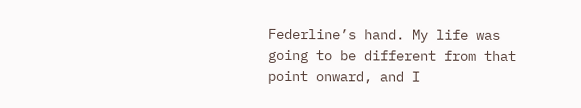Federline’s hand. My life was going to be different from that point onward, and I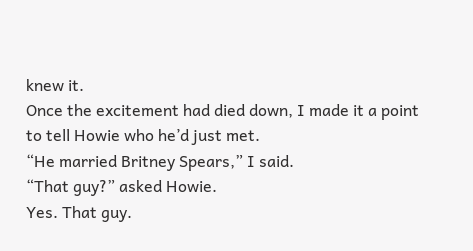knew it.
Once the excitement had died down, I made it a point to tell Howie who he’d just met.
“He married Britney Spears,” I said.
“That guy?” asked Howie.
Yes. That guy.